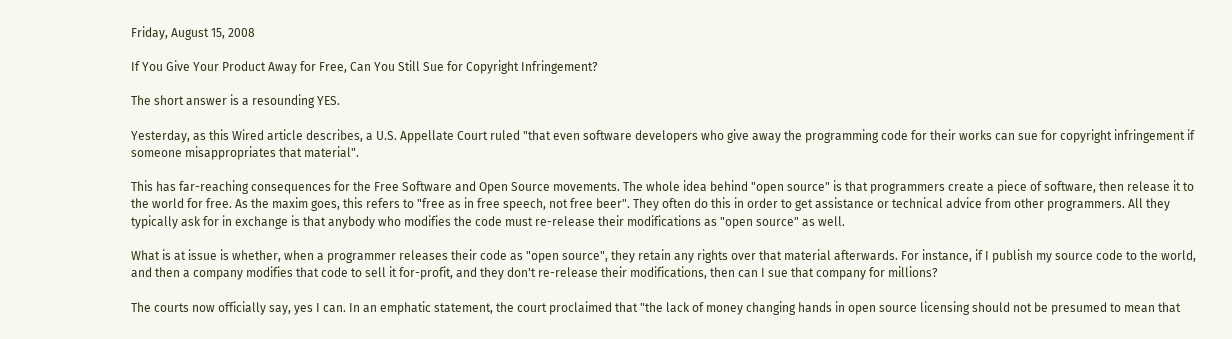Friday, August 15, 2008

If You Give Your Product Away for Free, Can You Still Sue for Copyright Infringement?

The short answer is a resounding YES.

Yesterday, as this Wired article describes, a U.S. Appellate Court ruled "that even software developers who give away the programming code for their works can sue for copyright infringement if someone misappropriates that material".

This has far-reaching consequences for the Free Software and Open Source movements. The whole idea behind "open source" is that programmers create a piece of software, then release it to the world for free. As the maxim goes, this refers to "free as in free speech, not free beer". They often do this in order to get assistance or technical advice from other programmers. All they typically ask for in exchange is that anybody who modifies the code must re-release their modifications as "open source" as well.

What is at issue is whether, when a programmer releases their code as "open source", they retain any rights over that material afterwards. For instance, if I publish my source code to the world, and then a company modifies that code to sell it for-profit, and they don't re-release their modifications, then can I sue that company for millions?

The courts now officially say, yes I can. In an emphatic statement, the court proclaimed that "the lack of money changing hands in open source licensing should not be presumed to mean that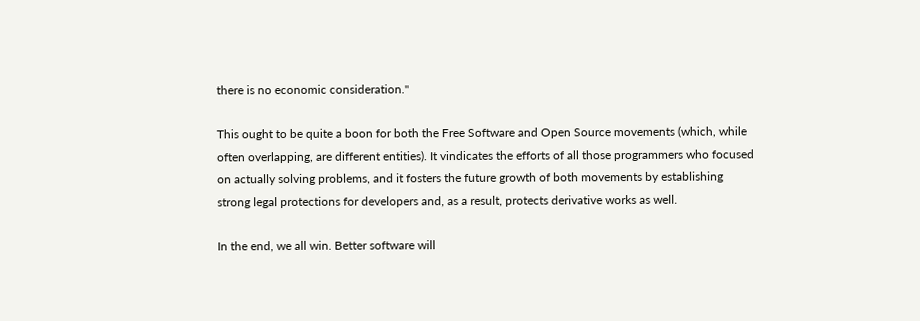there is no economic consideration."

This ought to be quite a boon for both the Free Software and Open Source movements (which, while often overlapping, are different entities). It vindicates the efforts of all those programmers who focused on actually solving problems, and it fosters the future growth of both movements by establishing strong legal protections for developers and, as a result, protects derivative works as well.

In the end, we all win. Better software will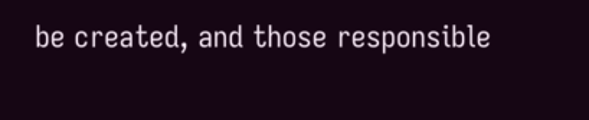be created, and those responsible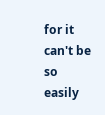for it can't be so easily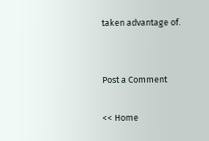taken advantage of.


Post a Comment

<< Home